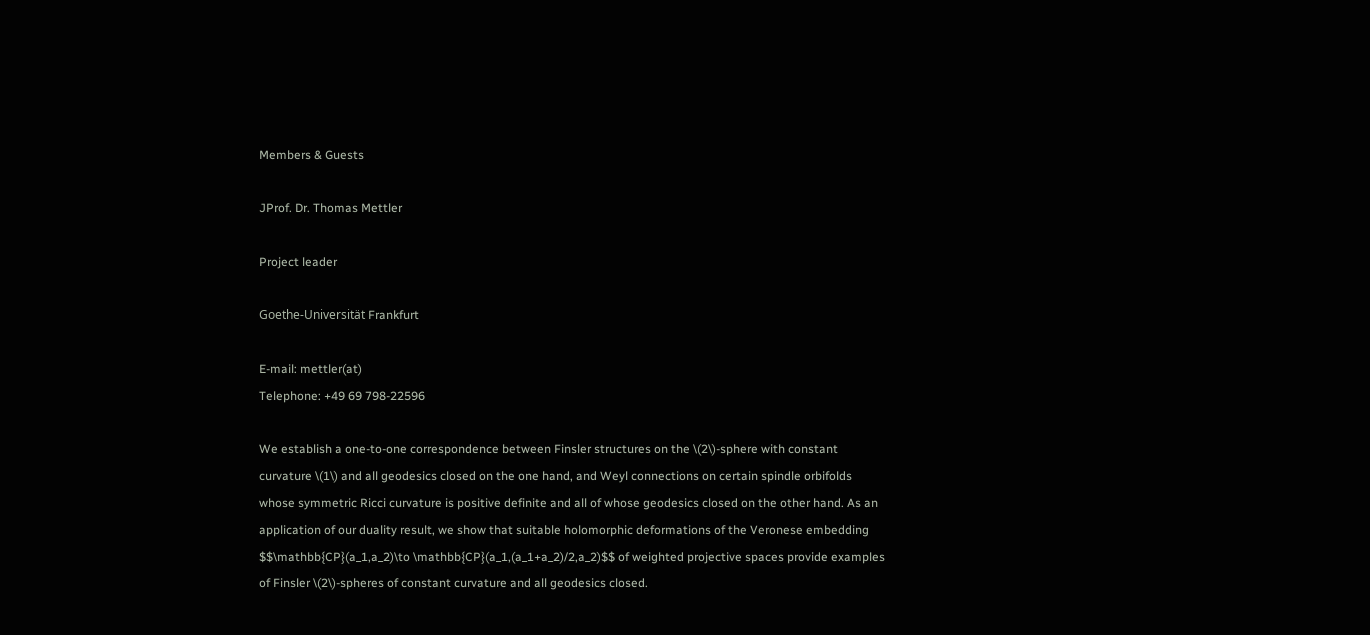Members & Guests

JProf. Dr. Thomas Mettler

Project leader

Goethe-Universität Frankfurt

E-mail: mettler(at)
Telephone: +49 69 798-22596

We establish a one-to-one correspondence between Finsler structures on the \(2\)-sphere with constant curvature \(1\) and all geodesics closed on the one hand, and Weyl connections on certain spindle orbifolds whose symmetric Ricci curvature is positive definite and all of whose geodesics closed on the other hand. As an application of our duality result, we show that suitable holomorphic deformations of the Veronese embedding $$\mathbb{CP}(a_1,a_2)\to \mathbb{CP}(a_1,(a_1+a_2)/2,a_2)$$ of weighted projective spaces provide examples of Finsler \(2\)-spheres of constant curvature and all geodesics closed.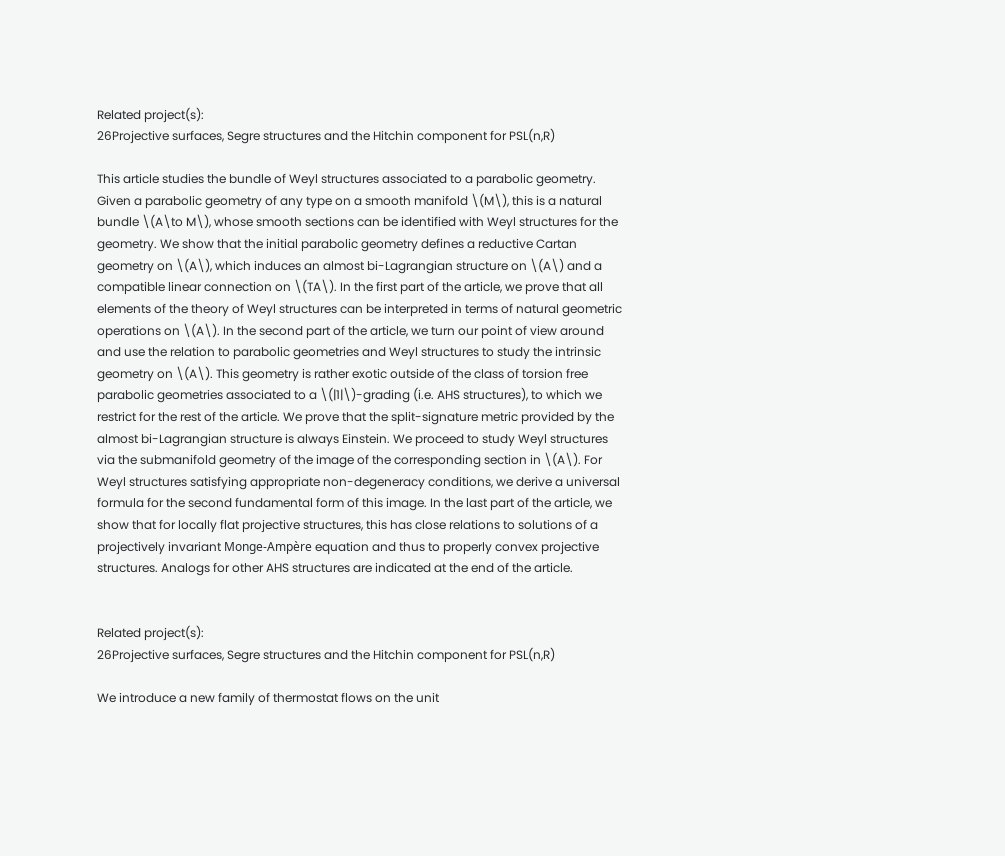Related project(s):
26Projective surfaces, Segre structures and the Hitchin component for PSL(n,R)

This article studies the bundle of Weyl structures associated to a parabolic geometry. Given a parabolic geometry of any type on a smooth manifold \(M\), this is a natural bundle \(A\to M\), whose smooth sections can be identified with Weyl structures for the geometry. We show that the initial parabolic geometry defines a reductive Cartan geometry on \(A\), which induces an almost bi-Lagrangian structure on \(A\) and a compatible linear connection on \(TA\). In the first part of the article, we prove that all elements of the theory of Weyl structures can be interpreted in terms of natural geometric operations on \(A\). In the second part of the article, we turn our point of view around and use the relation to parabolic geometries and Weyl structures to study the intrinsic geometry on \(A\). This geometry is rather exotic outside of the class of torsion free parabolic geometries associated to a \(|1|\)-grading (i.e. AHS structures), to which we restrict for the rest of the article. We prove that the split-signature metric provided by the almost bi-Lagrangian structure is always Einstein. We proceed to study Weyl structures via the submanifold geometry of the image of the corresponding section in \(A\). For Weyl structures satisfying appropriate non-degeneracy conditions, we derive a universal formula for the second fundamental form of this image. In the last part of the article, we show that for locally flat projective structures, this has close relations to solutions of a projectively invariant Monge-Ampère equation and thus to properly convex projective structures. Analogs for other AHS structures are indicated at the end of the article.


Related project(s):
26Projective surfaces, Segre structures and the Hitchin component for PSL(n,R)

We introduce a new family of thermostat flows on the unit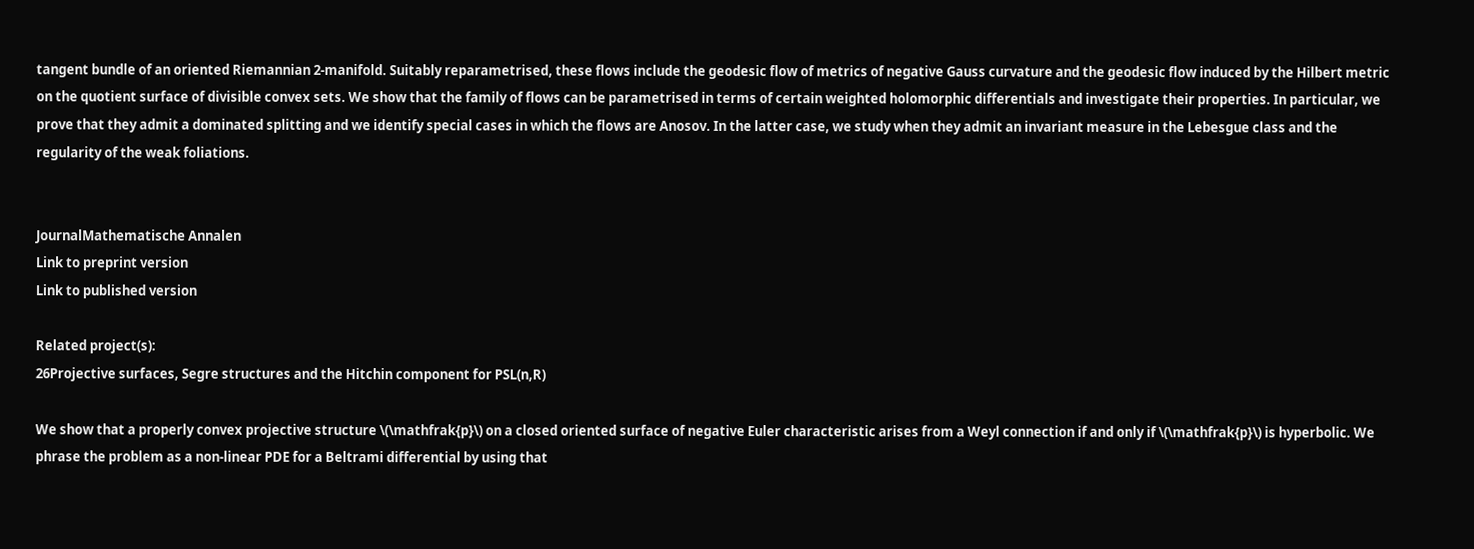tangent bundle of an oriented Riemannian 2-manifold. Suitably reparametrised, these flows include the geodesic flow of metrics of negative Gauss curvature and the geodesic flow induced by the Hilbert metric on the quotient surface of divisible convex sets. We show that the family of flows can be parametrised in terms of certain weighted holomorphic differentials and investigate their properties. In particular, we prove that they admit a dominated splitting and we identify special cases in which the flows are Anosov. In the latter case, we study when they admit an invariant measure in the Lebesgue class and the regularity of the weak foliations.


JournalMathematische Annalen
Link to preprint version
Link to published version

Related project(s):
26Projective surfaces, Segre structures and the Hitchin component for PSL(n,R)

We show that a properly convex projective structure \(\mathfrak{p}\) on a closed oriented surface of negative Euler characteristic arises from a Weyl connection if and only if \(\mathfrak{p}\) is hyperbolic. We phrase the problem as a non-linear PDE for a Beltrami differential by using that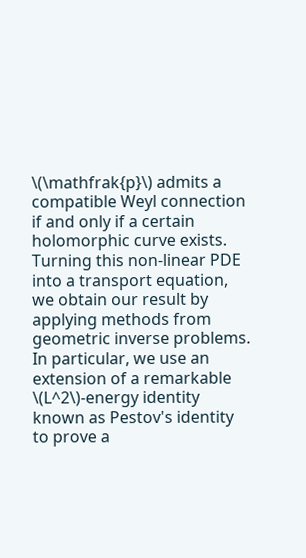\(\mathfrak{p}\) admits a compatible Weyl connection if and only if a certain holomorphic curve exists. Turning this non-linear PDE into a transport equation, we obtain our result by applying methods from geometric inverse problems. In particular, we use an extension of a remarkable \(L^2\)-energy identity known as Pestov's identity to prove a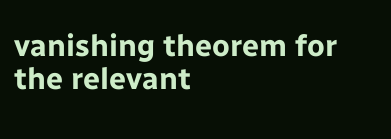vanishing theorem for the relevant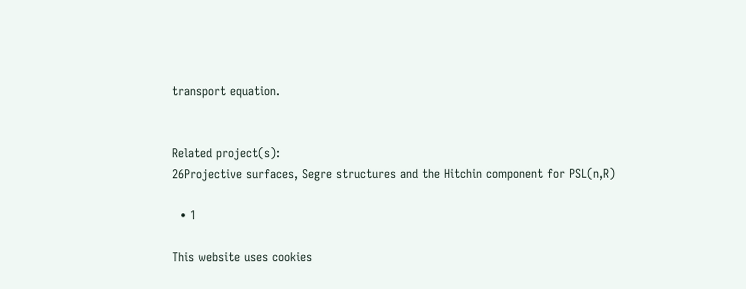transport equation.


Related project(s):
26Projective surfaces, Segre structures and the Hitchin component for PSL(n,R)

  • 1

This website uses cookies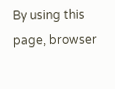By using this page, browser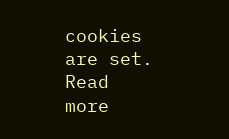cookies are set. Read more